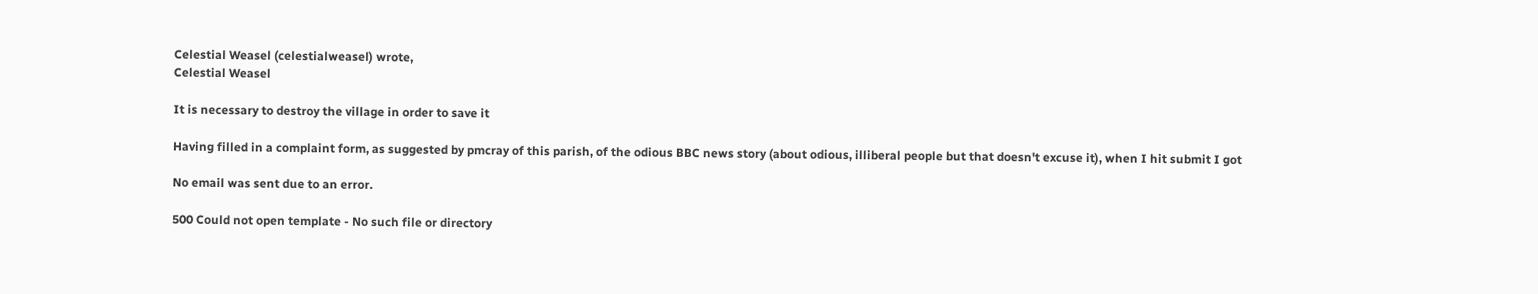Celestial Weasel (celestialweasel) wrote,
Celestial Weasel

It is necessary to destroy the village in order to save it

Having filled in a complaint form, as suggested by pmcray of this parish, of the odious BBC news story (about odious, illiberal people but that doesn't excuse it), when I hit submit I got

No email was sent due to an error.

500 Could not open template - No such file or directory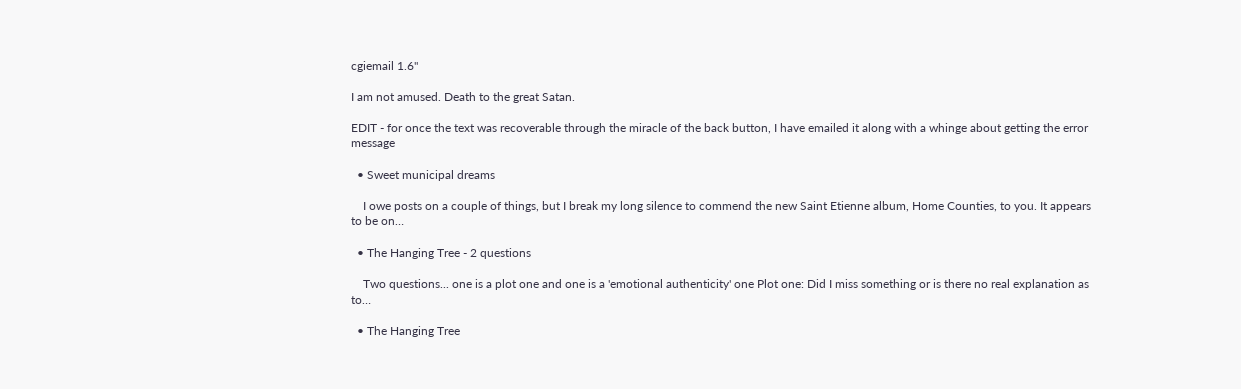cgiemail 1.6"

I am not amused. Death to the great Satan.

EDIT - for once the text was recoverable through the miracle of the back button, I have emailed it along with a whinge about getting the error message

  • Sweet municipal dreams

    I owe posts on a couple of things, but I break my long silence to commend the new Saint Etienne album, Home Counties, to you. It appears to be on…

  • The Hanging Tree - 2 questions

    Two questions... one is a plot one and one is a 'emotional authenticity' one Plot one: Did I miss something or is there no real explanation as to…

  • The Hanging Tree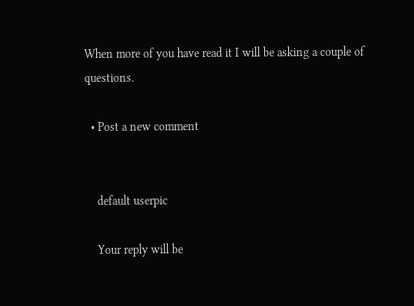When more of you have read it I will be asking a couple of questions.

  • Post a new comment


    default userpic

    Your reply will be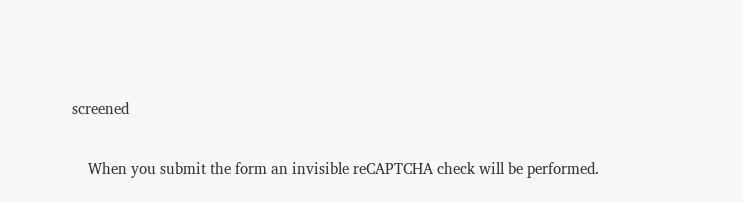screened

    When you submit the form an invisible reCAPTCHA check will be performed.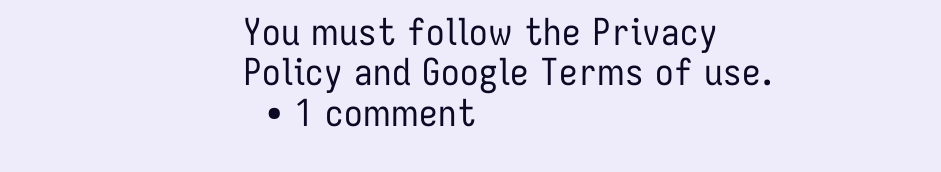You must follow the Privacy Policy and Google Terms of use.
  • 1 comment